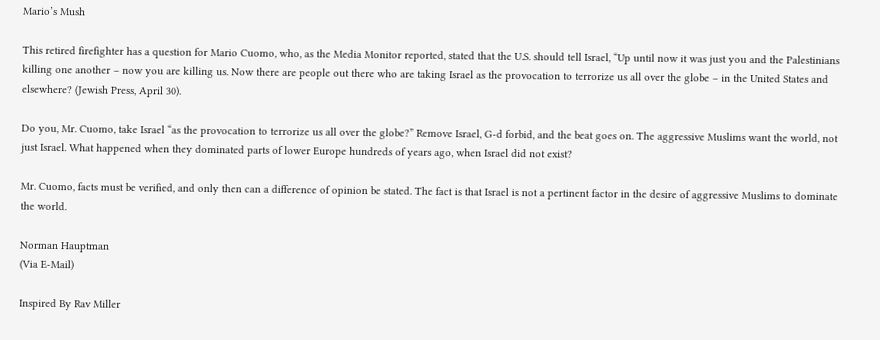Mario’s Mush

This retired firefighter has a question for Mario Cuomo, who, as the Media Monitor reported, stated that the U.S. should tell Israel, “Up until now it was just you and the Palestinians killing one another – now you are killing us. Now there are people out there who are taking Israel as the provocation to terrorize us all over the globe – in the United States and elsewhere? (Jewish Press, April 30).

Do you, Mr. Cuomo, take Israel “as the provocation to terrorize us all over the globe?” Remove Israel, G-d forbid, and the beat goes on. The aggressive Muslims want the world, not just Israel. What happened when they dominated parts of lower Europe hundreds of years ago, when Israel did not exist?

Mr. Cuomo, facts must be verified, and only then can a difference of opinion be stated. The fact is that Israel is not a pertinent factor in the desire of aggressive Muslims to dominate the world.

Norman Hauptman
(Via E-Mail)

Inspired By Rav Miller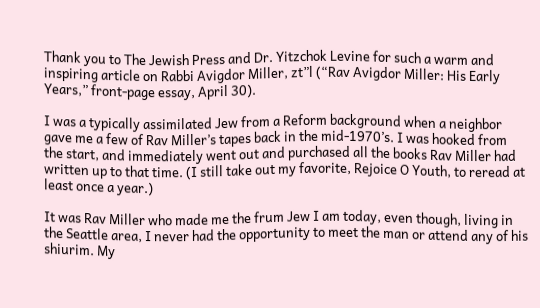Thank you to The Jewish Press and Dr. Yitzchok Levine for such a warm and inspiring article on Rabbi Avigdor Miller, zt”l (“Rav Avigdor Miller: His Early Years,” front-page essay, April 30).

I was a typically assimilated Jew from a Reform background when a neighbor gave me a few of Rav Miller’s tapes back in the mid-1970’s. I was hooked from the start, and immediately went out and purchased all the books Rav Miller had written up to that time. (I still take out my favorite, Rejoice O Youth, to reread at least once a year.)

It was Rav Miller who made me the frum Jew I am today, even though, living in the Seattle area, I never had the opportunity to meet the man or attend any of his shiurim. My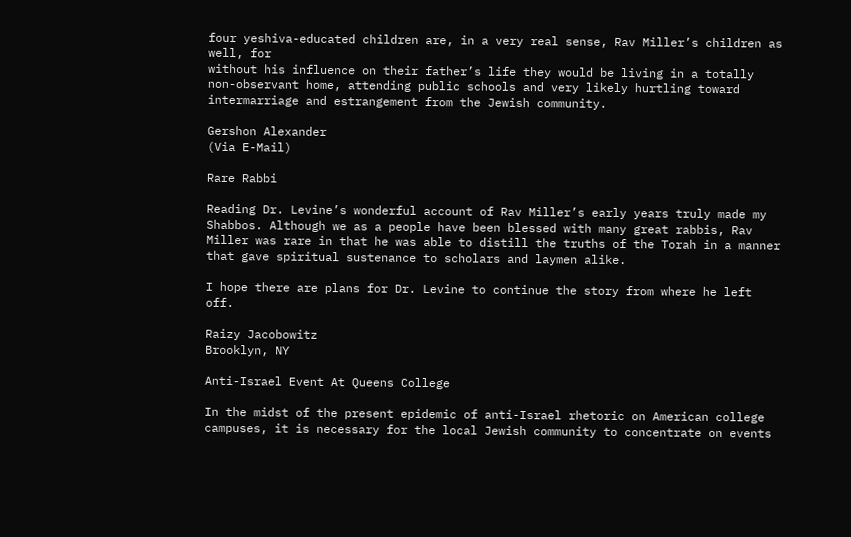four yeshiva-educated children are, in a very real sense, Rav Miller’s children as well, for
without his influence on their father’s life they would be living in a totally non-observant home, attending public schools and very likely hurtling toward intermarriage and estrangement from the Jewish community.

Gershon Alexander
(Via E-Mail)

Rare Rabbi

Reading Dr. Levine’s wonderful account of Rav Miller’s early years truly made my Shabbos. Although we as a people have been blessed with many great rabbis, Rav Miller was rare in that he was able to distill the truths of the Torah in a manner that gave spiritual sustenance to scholars and laymen alike.

I hope there are plans for Dr. Levine to continue the story from where he left off.

Raizy Jacobowitz
Brooklyn, NY

Anti-Israel Event At Queens College

In the midst of the present epidemic of anti-Israel rhetoric on American college campuses, it is necessary for the local Jewish community to concentrate on events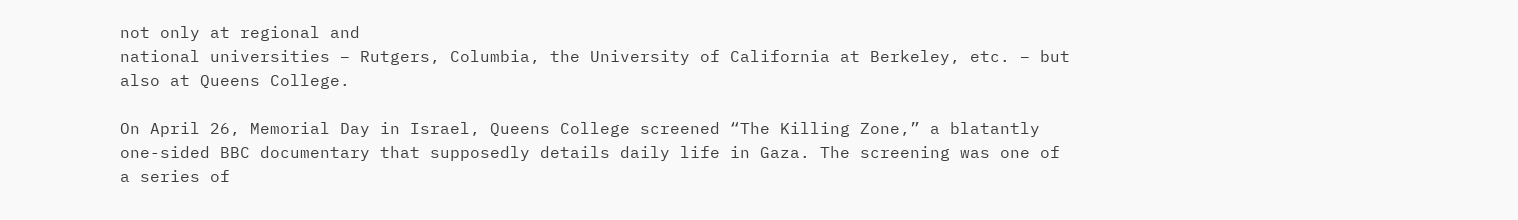not only at regional and
national universities – Rutgers, Columbia, the University of California at Berkeley, etc. – but also at Queens College.

On April 26, Memorial Day in Israel, Queens College screened “The Killing Zone,” a blatantly one-sided BBC documentary that supposedly details daily life in Gaza. The screening was one of a series of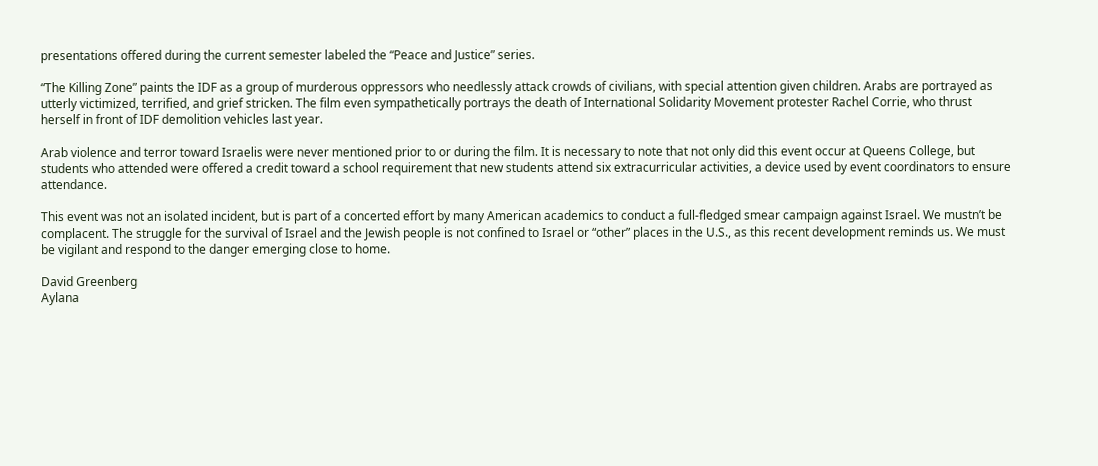presentations offered during the current semester labeled the “Peace and Justice” series.

“The Killing Zone” paints the IDF as a group of murderous oppressors who needlessly attack crowds of civilians, with special attention given children. Arabs are portrayed as utterly victimized, terrified, and grief stricken. The film even sympathetically portrays the death of International Solidarity Movement protester Rachel Corrie, who thrust herself in front of IDF demolition vehicles last year.

Arab violence and terror toward Israelis were never mentioned prior to or during the film. It is necessary to note that not only did this event occur at Queens College, but students who attended were offered a credit toward a school requirement that new students attend six extracurricular activities, a device used by event coordinators to ensure attendance.

This event was not an isolated incident, but is part of a concerted effort by many American academics to conduct a full-fledged smear campaign against Israel. We mustn’t be complacent. The struggle for the survival of Israel and the Jewish people is not confined to Israel or “other” places in the U.S., as this recent development reminds us. We must be vigilant and respond to the danger emerging close to home.

David Greenberg
Aylana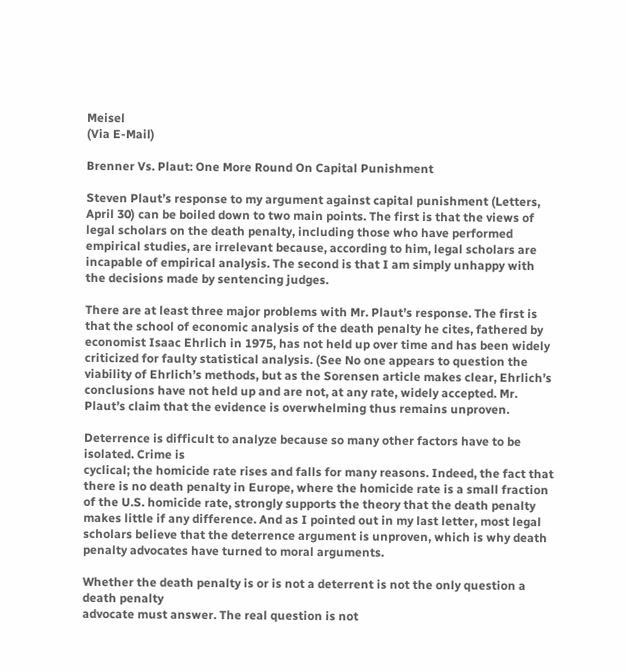Meisel
(Via E-Mail)

Brenner Vs. Plaut: One More Round On Capital Punishment

Steven Plaut’s response to my argument against capital punishment (Letters, April 30) can be boiled down to two main points. The first is that the views of legal scholars on the death penalty, including those who have performed empirical studies, are irrelevant because, according to him, legal scholars are incapable of empirical analysis. The second is that I am simply unhappy with the decisions made by sentencing judges.

There are at least three major problems with Mr. Plaut’s response. The first is that the school of economic analysis of the death penalty he cites, fathered by economist Isaac Ehrlich in 1975, has not held up over time and has been widely criticized for faulty statistical analysis. (See No one appears to question the viability of Ehrlich’s methods, but as the Sorensen article makes clear, Ehrlich’s conclusions have not held up and are not, at any rate, widely accepted. Mr. Plaut’s claim that the evidence is overwhelming thus remains unproven.

Deterrence is difficult to analyze because so many other factors have to be isolated. Crime is
cyclical; the homicide rate rises and falls for many reasons. Indeed, the fact that there is no death penalty in Europe, where the homicide rate is a small fraction of the U.S. homicide rate, strongly supports the theory that the death penalty makes little if any difference. And as I pointed out in my last letter, most legal scholars believe that the deterrence argument is unproven, which is why death penalty advocates have turned to moral arguments.

Whether the death penalty is or is not a deterrent is not the only question a death penalty
advocate must answer. The real question is not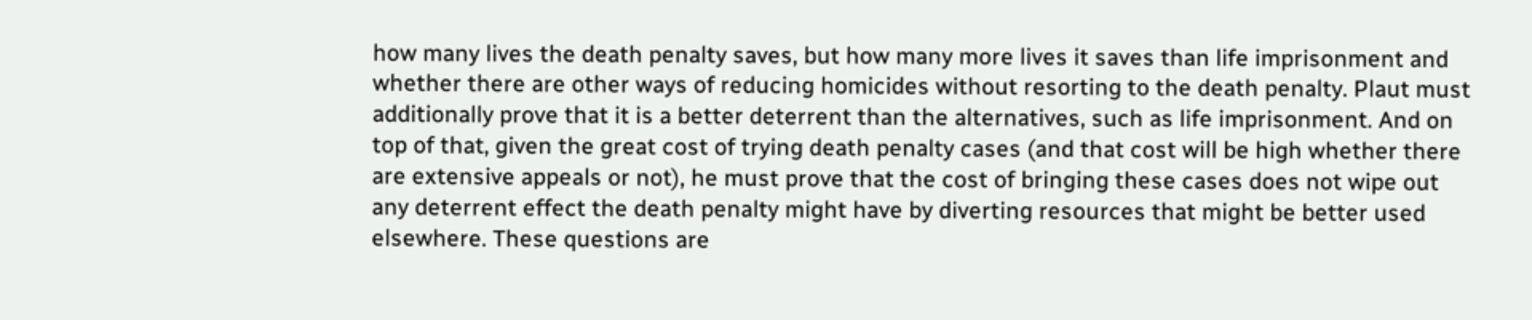how many lives the death penalty saves, but how many more lives it saves than life imprisonment and whether there are other ways of reducing homicides without resorting to the death penalty. Plaut must additionally prove that it is a better deterrent than the alternatives, such as life imprisonment. And on top of that, given the great cost of trying death penalty cases (and that cost will be high whether there are extensive appeals or not), he must prove that the cost of bringing these cases does not wipe out any deterrent effect the death penalty might have by diverting resources that might be better used elsewhere. These questions are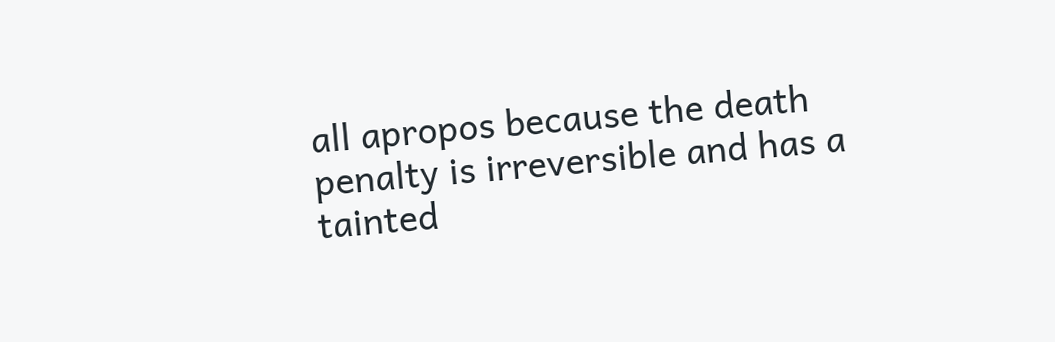all apropos because the death penalty is irreversible and has a tainted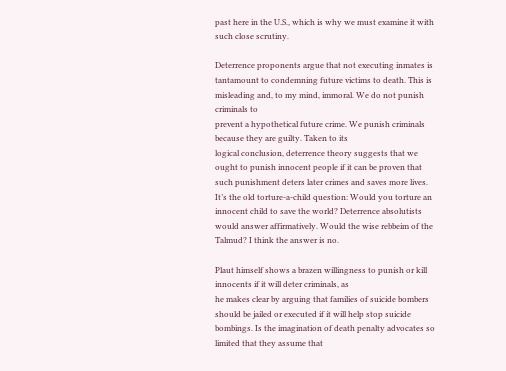past here in the U.S., which is why we must examine it with
such close scrutiny.

Deterrence proponents argue that not executing inmates is tantamount to condemning future victims to death. This is misleading and, to my mind, immoral. We do not punish criminals to
prevent a hypothetical future crime. We punish criminals because they are guilty. Taken to its
logical conclusion, deterrence theory suggests that we ought to punish innocent people if it can be proven that such punishment deters later crimes and saves more lives. It’s the old torture-a-child question: Would you torture an innocent child to save the world? Deterrence absolutists would answer affirmatively. Would the wise rebbeim of the Talmud? I think the answer is no.

Plaut himself shows a brazen willingness to punish or kill innocents if it will deter criminals, as
he makes clear by arguing that families of suicide bombers should be jailed or executed if it will help stop suicide bombings. Is the imagination of death penalty advocates so limited that they assume that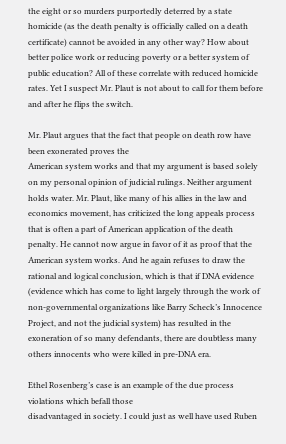the eight or so murders purportedly deterred by a state homicide (as the death penalty is officially called on a death certificate) cannot be avoided in any other way? How about better police work or reducing poverty or a better system of public education? All of these correlate with reduced homicide rates. Yet I suspect Mr. Plaut is not about to call for them before and after he flips the switch.

Mr. Plaut argues that the fact that people on death row have been exonerated proves the
American system works and that my argument is based solely on my personal opinion of judicial rulings. Neither argument holds water. Mr. Plaut, like many of his allies in the law and economics movement, has criticized the long appeals process that is often a part of American application of the death penalty. He cannot now argue in favor of it as proof that the American system works. And he again refuses to draw the rational and logical conclusion, which is that if DNA evidence (evidence which has come to light largely through the work of non-governmental organizations like Barry Scheck’s Innocence Project, and not the judicial system) has resulted in the exoneration of so many defendants, there are doubtless many others innocents who were killed in pre-DNA era.

Ethel Rosenberg’s case is an example of the due process violations which befall those
disadvantaged in society. I could just as well have used Ruben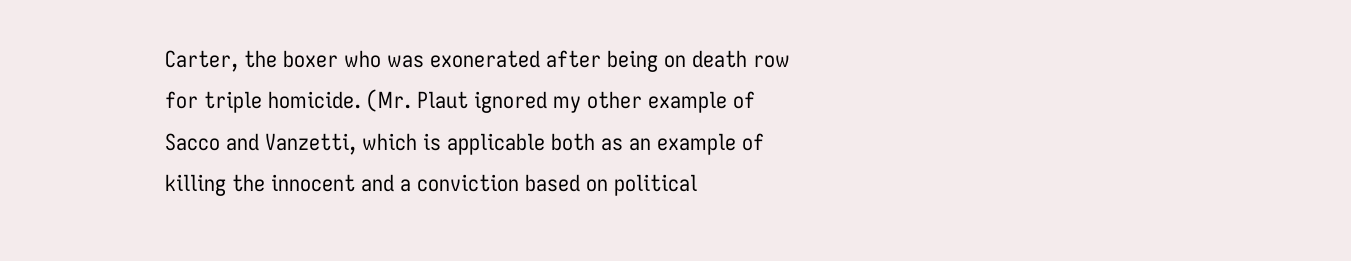Carter, the boxer who was exonerated after being on death row for triple homicide. (Mr. Plaut ignored my other example of Sacco and Vanzetti, which is applicable both as an example of killing the innocent and a conviction based on political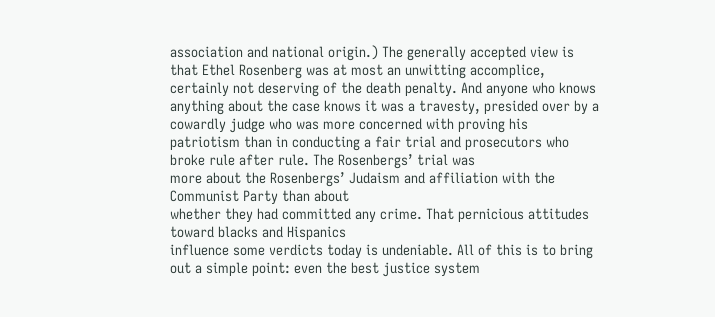association and national origin.) The generally accepted view is that Ethel Rosenberg was at most an unwitting accomplice, certainly not deserving of the death penalty. And anyone who knows anything about the case knows it was a travesty, presided over by a cowardly judge who was more concerned with proving his patriotism than in conducting a fair trial and prosecutors who broke rule after rule. The Rosenbergs’ trial was
more about the Rosenbergs’ Judaism and affiliation with the Communist Party than about
whether they had committed any crime. That pernicious attitudes toward blacks and Hispanics
influence some verdicts today is undeniable. All of this is to bring out a simple point: even the best justice system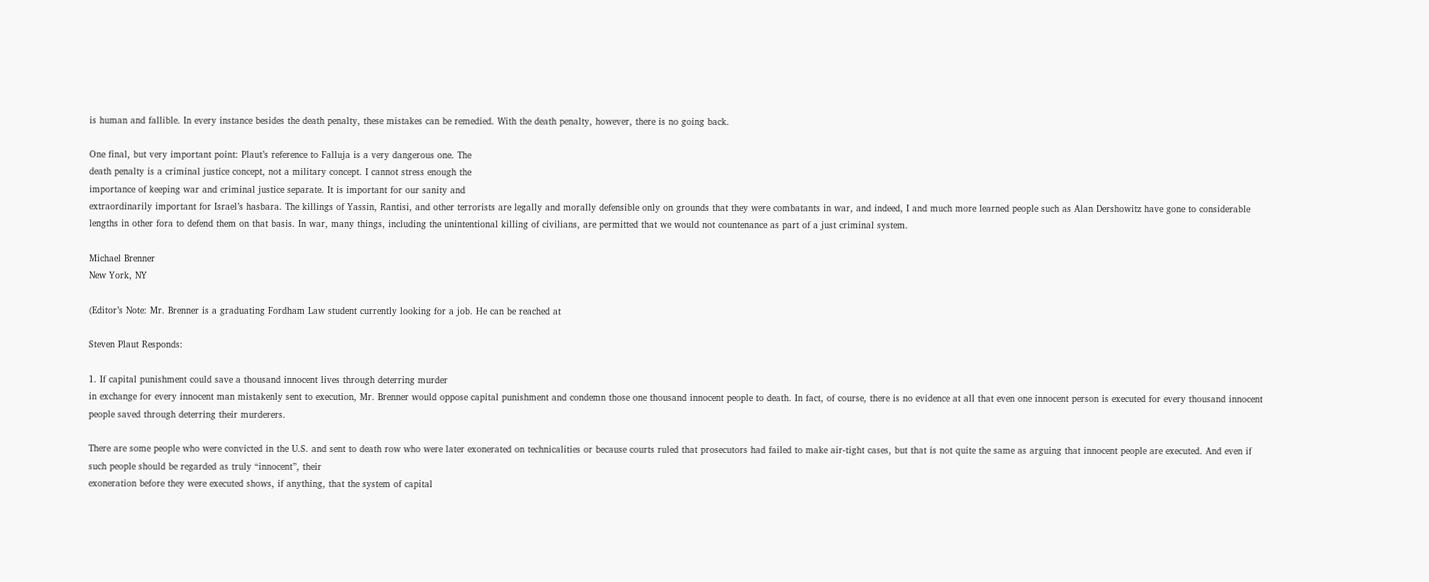is human and fallible. In every instance besides the death penalty, these mistakes can be remedied. With the death penalty, however, there is no going back.

One final, but very important point: Plaut’s reference to Falluja is a very dangerous one. The
death penalty is a criminal justice concept, not a military concept. I cannot stress enough the
importance of keeping war and criminal justice separate. It is important for our sanity and
extraordinarily important for Israel’s hasbara. The killings of Yassin, Rantisi, and other terrorists are legally and morally defensible only on grounds that they were combatants in war, and indeed, I and much more learned people such as Alan Dershowitz have gone to considerable lengths in other fora to defend them on that basis. In war, many things, including the unintentional killing of civilians, are permitted that we would not countenance as part of a just criminal system.

Michael Brenner
New York, NY

(Editor’s Note: Mr. Brenner is a graduating Fordham Law student currently looking for a job. He can be reached at

Steven Plaut Responds:

1. If capital punishment could save a thousand innocent lives through deterring murder
in exchange for every innocent man mistakenly sent to execution, Mr. Brenner would oppose capital punishment and condemn those one thousand innocent people to death. In fact, of course, there is no evidence at all that even one innocent person is executed for every thousand innocent people saved through deterring their murderers.

There are some people who were convicted in the U.S. and sent to death row who were later exonerated on technicalities or because courts ruled that prosecutors had failed to make air-tight cases, but that is not quite the same as arguing that innocent people are executed. And even if such people should be regarded as truly “innocent”, their
exoneration before they were executed shows, if anything, that the system of capital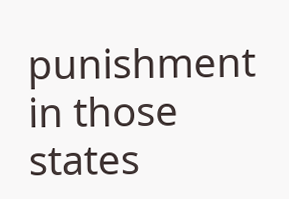punishment in those states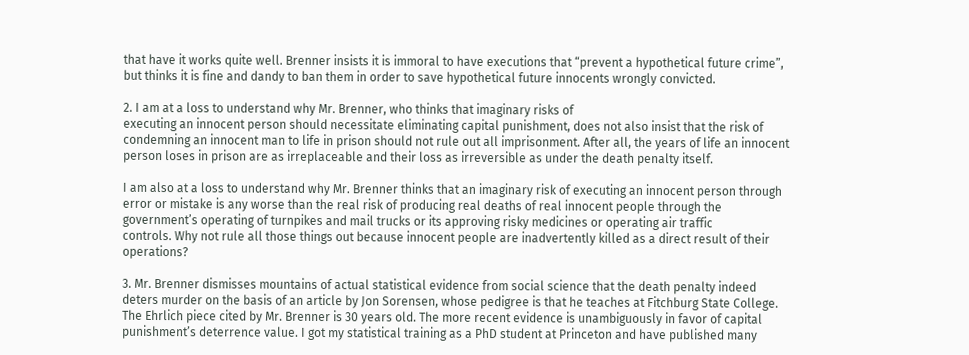that have it works quite well. Brenner insists it is immoral to have executions that “prevent a hypothetical future crime”, but thinks it is fine and dandy to ban them in order to save hypothetical future innocents wrongly convicted.

2. I am at a loss to understand why Mr. Brenner, who thinks that imaginary risks of
executing an innocent person should necessitate eliminating capital punishment, does not also insist that the risk of condemning an innocent man to life in prison should not rule out all imprisonment. After all, the years of life an innocent person loses in prison are as irreplaceable and their loss as irreversible as under the death penalty itself.

I am also at a loss to understand why Mr. Brenner thinks that an imaginary risk of executing an innocent person through error or mistake is any worse than the real risk of producing real deaths of real innocent people through the government’s operating of turnpikes and mail trucks or its approving risky medicines or operating air traffic
controls. Why not rule all those things out because innocent people are inadvertently killed as a direct result of their operations?

3. Mr. Brenner dismisses mountains of actual statistical evidence from social science that the death penalty indeed deters murder on the basis of an article by Jon Sorensen, whose pedigree is that he teaches at Fitchburg State College. The Ehrlich piece cited by Mr. Brenner is 30 years old. The more recent evidence is unambiguously in favor of capital punishment’s deterrence value. I got my statistical training as a PhD student at Princeton and have published many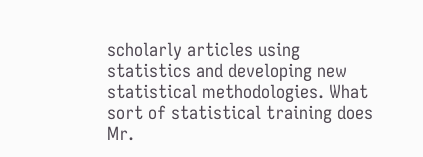scholarly articles using statistics and developing new statistical methodologies. What sort of statistical training does Mr.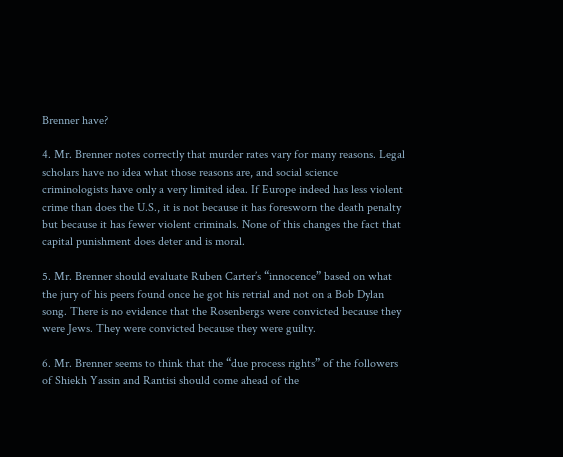Brenner have?

4. Mr. Brenner notes correctly that murder rates vary for many reasons. Legal scholars have no idea what those reasons are, and social science criminologists have only a very limited idea. If Europe indeed has less violent crime than does the U.S., it is not because it has foresworn the death penalty but because it has fewer violent criminals. None of this changes the fact that capital punishment does deter and is moral.

5. Mr. Brenner should evaluate Ruben Carter’s “innocence” based on what the jury of his peers found once he got his retrial and not on a Bob Dylan song. There is no evidence that the Rosenbergs were convicted because they were Jews. They were convicted because they were guilty.

6. Mr. Brenner seems to think that the “due process rights” of the followers of Shiekh Yassin and Rantisi should come ahead of the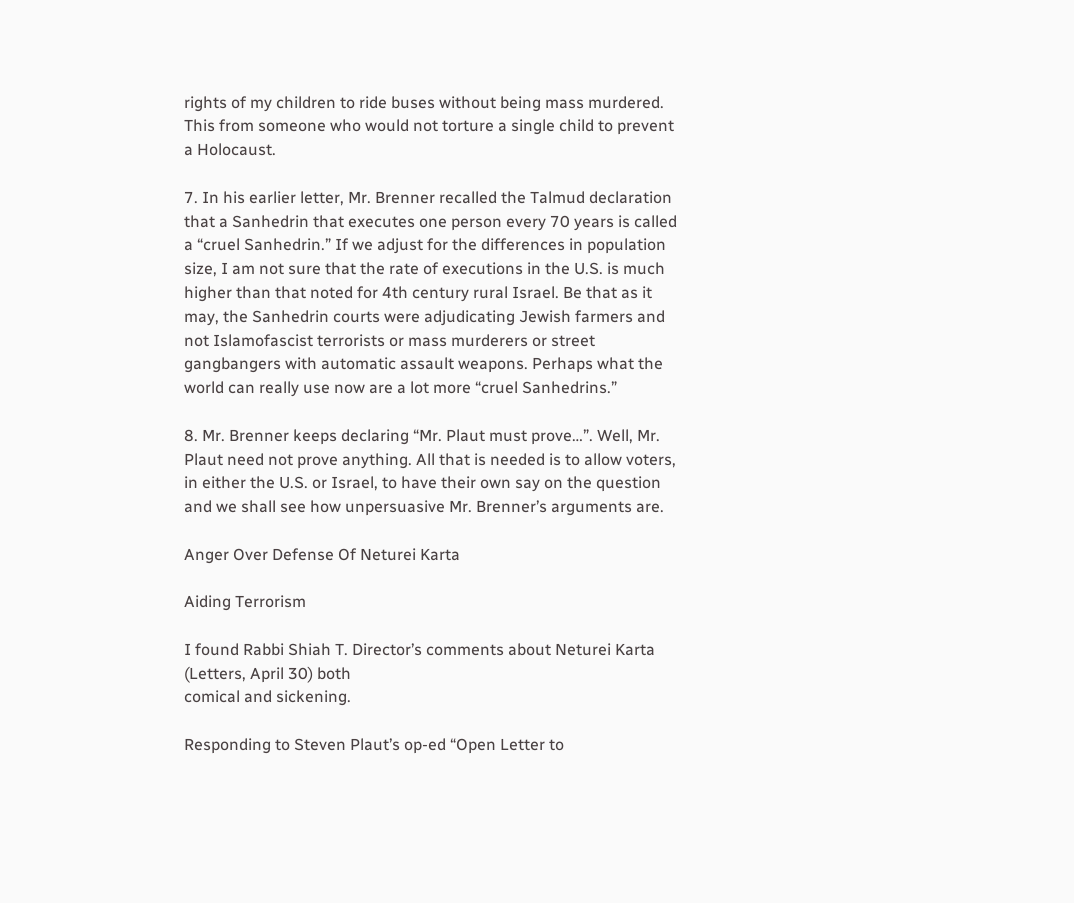rights of my children to ride buses without being mass murdered. This from someone who would not torture a single child to prevent a Holocaust.

7. In his earlier letter, Mr. Brenner recalled the Talmud declaration that a Sanhedrin that executes one person every 70 years is called a “cruel Sanhedrin.” If we adjust for the differences in population size, I am not sure that the rate of executions in the U.S. is much higher than that noted for 4th century rural Israel. Be that as it may, the Sanhedrin courts were adjudicating Jewish farmers and not Islamofascist terrorists or mass murderers or street gangbangers with automatic assault weapons. Perhaps what the world can really use now are a lot more “cruel Sanhedrins.”

8. Mr. Brenner keeps declaring “Mr. Plaut must prove…”. Well, Mr. Plaut need not prove anything. All that is needed is to allow voters, in either the U.S. or Israel, to have their own say on the question and we shall see how unpersuasive Mr. Brenner’s arguments are.

Anger Over Defense Of Neturei Karta

Aiding Terrorism

I found Rabbi Shiah T. Director’s comments about Neturei Karta (Letters, April 30) both
comical and sickening.

Responding to Steven Plaut’s op-ed “Open Letter to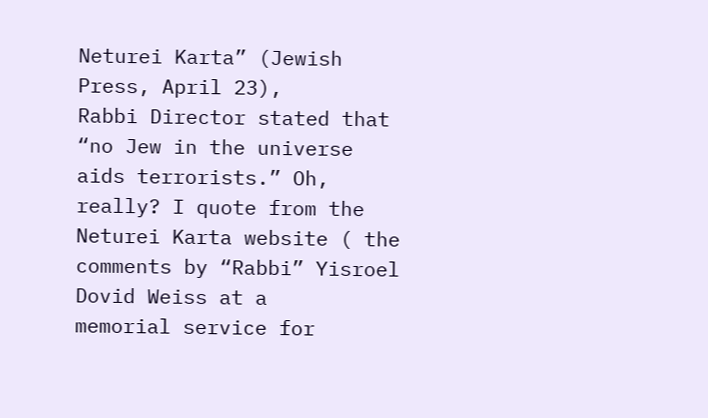Neturei Karta” (Jewish Press, April 23),
Rabbi Director stated that “no Jew in the universe aids terrorists.” Oh, really? I quote from the
Neturei Karta website ( the comments by “Rabbi” Yisroel Dovid Weiss at a
memorial service for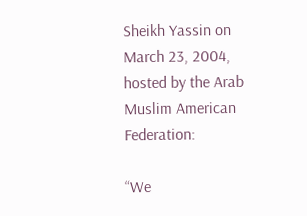Sheikh Yassin on March 23, 2004, hosted by the Arab Muslim American Federation:

“We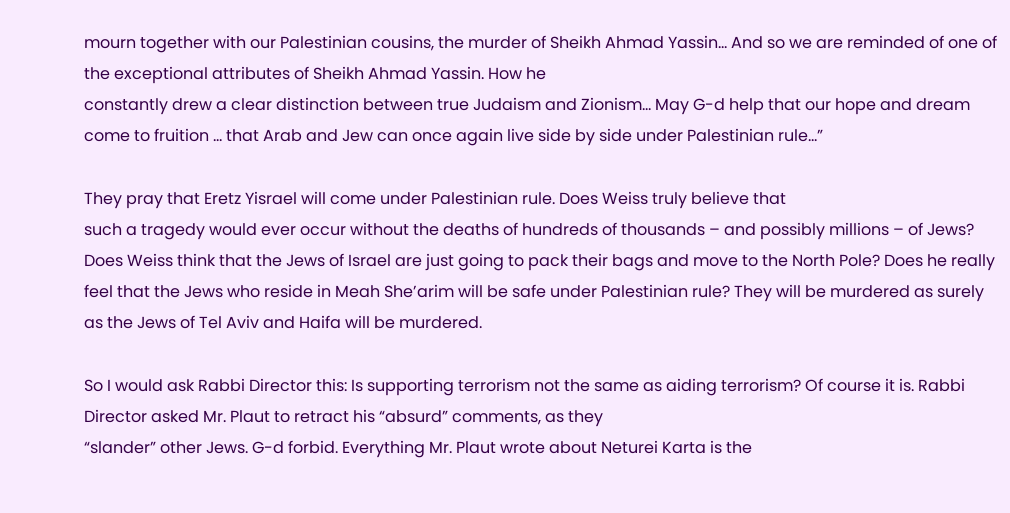mourn together with our Palestinian cousins, the murder of Sheikh Ahmad Yassin… And so we are reminded of one of the exceptional attributes of Sheikh Ahmad Yassin. How he
constantly drew a clear distinction between true Judaism and Zionism… May G-d help that our hope and dream come to fruition … that Arab and Jew can once again live side by side under Palestinian rule…”

They pray that Eretz Yisrael will come under Palestinian rule. Does Weiss truly believe that
such a tragedy would ever occur without the deaths of hundreds of thousands – and possibly millions – of Jews? Does Weiss think that the Jews of Israel are just going to pack their bags and move to the North Pole? Does he really feel that the Jews who reside in Meah She’arim will be safe under Palestinian rule? They will be murdered as surely as the Jews of Tel Aviv and Haifa will be murdered.

So I would ask Rabbi Director this: Is supporting terrorism not the same as aiding terrorism? Of course it is. Rabbi Director asked Mr. Plaut to retract his “absurd” comments, as they
“slander” other Jews. G-d forbid. Everything Mr. Plaut wrote about Neturei Karta is the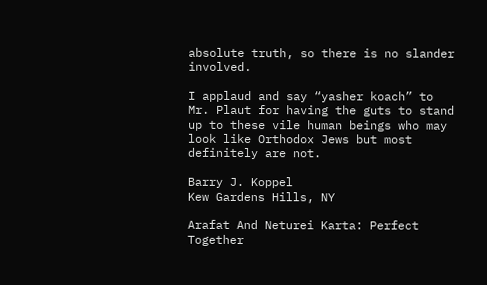absolute truth, so there is no slander involved.

I applaud and say “yasher koach” to Mr. Plaut for having the guts to stand up to these vile human beings who may look like Orthodox Jews but most definitely are not.

Barry J. Koppel
Kew Gardens Hills, NY

Arafat And Neturei Karta: Perfect Together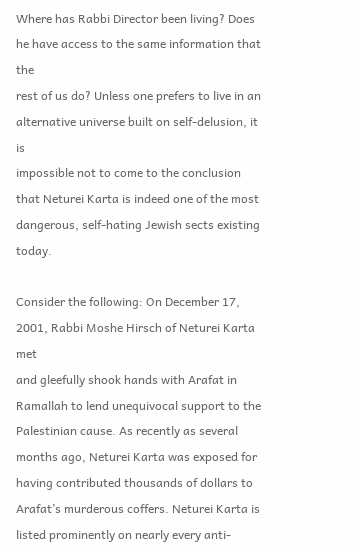Where has Rabbi Director been living? Does he have access to the same information that the
rest of us do? Unless one prefers to live in an alternative universe built on self-delusion, it is
impossible not to come to the conclusion that Neturei Karta is indeed one of the most dangerous, self-hating Jewish sects existing today.

Consider the following: On December 17, 2001, Rabbi Moshe Hirsch of Neturei Karta met
and gleefully shook hands with Arafat in Ramallah to lend unequivocal support to the Palestinian cause. As recently as several months ago, Neturei Karta was exposed for having contributed thousands of dollars to Arafat’s murderous coffers. Neturei Karta is listed prominently on nearly every anti-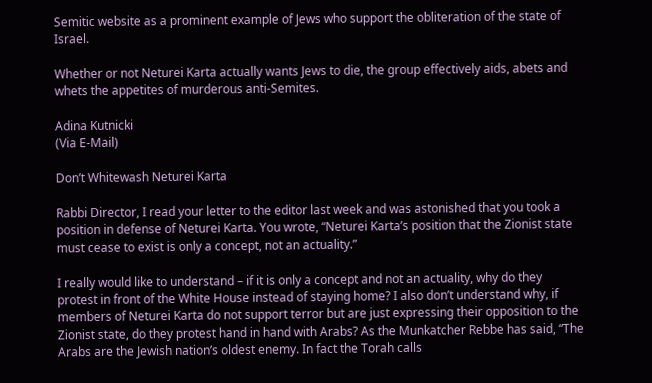Semitic website as a prominent example of Jews who support the obliteration of the state of Israel.

Whether or not Neturei Karta actually wants Jews to die, the group effectively aids, abets and
whets the appetites of murderous anti-Semites.

Adina Kutnicki
(Via E-Mail)

Don’t Whitewash Neturei Karta

Rabbi Director, I read your letter to the editor last week and was astonished that you took a
position in defense of Neturei Karta. You wrote, “Neturei Karta’s position that the Zionist state must cease to exist is only a concept, not an actuality.”

I really would like to understand – if it is only a concept and not an actuality, why do they
protest in front of the White House instead of staying home? I also don’t understand why, if
members of Neturei Karta do not support terror but are just expressing their opposition to the
Zionist state, do they protest hand in hand with Arabs? As the Munkatcher Rebbe has said, “The Arabs are the Jewish nation’s oldest enemy. In fact the Torah calls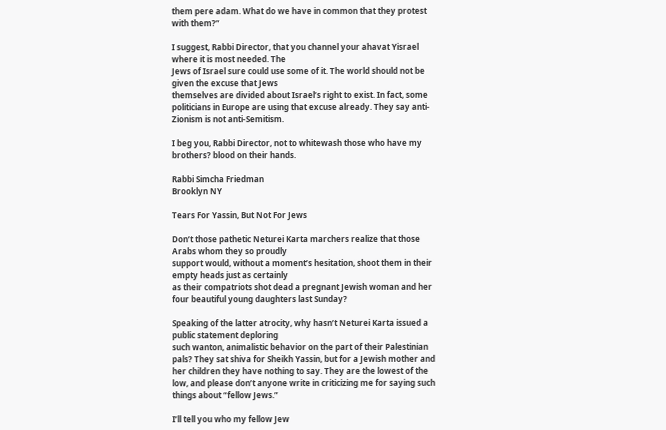them pere adam. What do we have in common that they protest with them?”

I suggest, Rabbi Director, that you channel your ahavat Yisrael where it is most needed. The
Jews of Israel sure could use some of it. The world should not be given the excuse that Jews
themselves are divided about Israel’s right to exist. In fact, some politicians in Europe are using that excuse already. They say anti-Zionism is not anti-Semitism.

I beg you, Rabbi Director, not to whitewash those who have my brothers? blood on their hands.

Rabbi Simcha Friedman
Brooklyn NY

Tears For Yassin, But Not For Jews

Don’t those pathetic Neturei Karta marchers realize that those Arabs whom they so proudly
support would, without a moment’s hesitation, shoot them in their empty heads just as certainly
as their compatriots shot dead a pregnant Jewish woman and her four beautiful young daughters last Sunday?

Speaking of the latter atrocity, why hasn’t Neturei Karta issued a public statement deploring
such wanton, animalistic behavior on the part of their Palestinian pals? They sat shiva for Sheikh Yassin, but for a Jewish mother and her children they have nothing to say. They are the lowest of the low, and please don’t anyone write in criticizing me for saying such things about “fellow Jews.”

I’ll tell you who my fellow Jew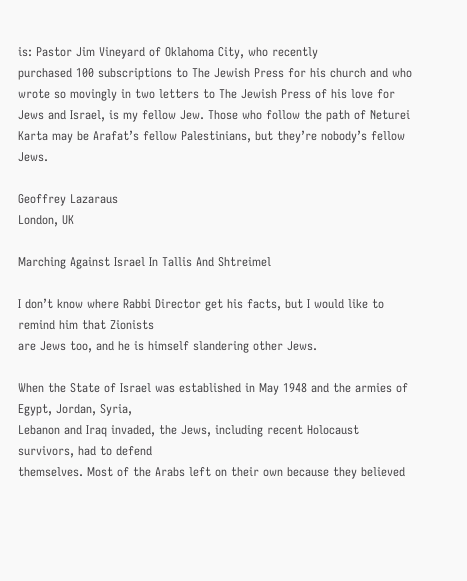is: Pastor Jim Vineyard of Oklahoma City, who recently
purchased 100 subscriptions to The Jewish Press for his church and who wrote so movingly in two letters to The Jewish Press of his love for Jews and Israel, is my fellow Jew. Those who follow the path of Neturei Karta may be Arafat’s fellow Palestinians, but they’re nobody’s fellow Jews.

Geoffrey Lazaraus
London, UK

Marching Against Israel In Tallis And Shtreimel

I don’t know where Rabbi Director get his facts, but I would like to remind him that Zionists
are Jews too, and he is himself slandering other Jews.

When the State of Israel was established in May 1948 and the armies of Egypt, Jordan, Syria,
Lebanon and Iraq invaded, the Jews, including recent Holocaust survivors, had to defend
themselves. Most of the Arabs left on their own because they believed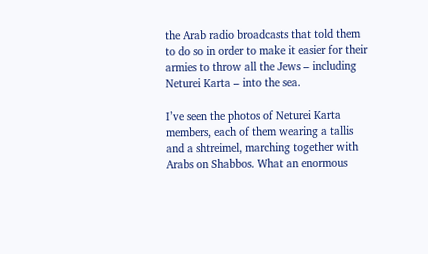the Arab radio broadcasts that told them to do so in order to make it easier for their armies to throw all the Jews – including Neturei Karta – into the sea.

I’ve seen the photos of Neturei Karta members, each of them wearing a tallis and a shtreimel, marching together with Arabs on Shabbos. What an enormous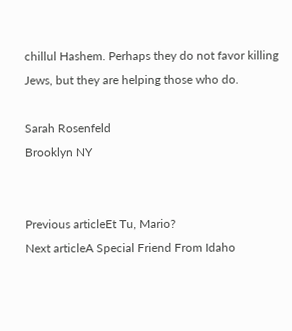chillul Hashem. Perhaps they do not favor killing Jews, but they are helping those who do.

Sarah Rosenfeld
Brooklyn NY


Previous articleEt Tu, Mario?
Next articleA Special Friend From Idaho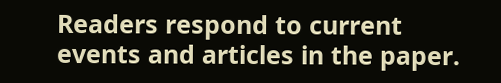Readers respond to current events and articles in the paper.